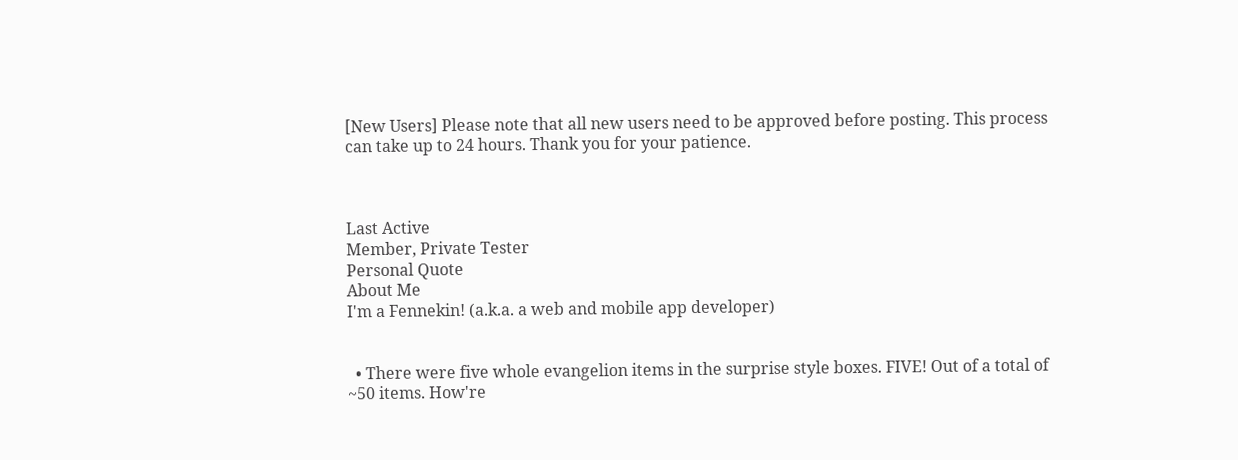[New Users] Please note that all new users need to be approved before posting. This process can take up to 24 hours. Thank you for your patience.



Last Active
Member, Private Tester
Personal Quote
About Me
I'm a Fennekin! (a.k.a. a web and mobile app developer)


  • There were five whole evangelion items in the surprise style boxes. FIVE! Out of a total of ~50 items. How're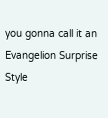you gonna call it an Evangelion Surprise Style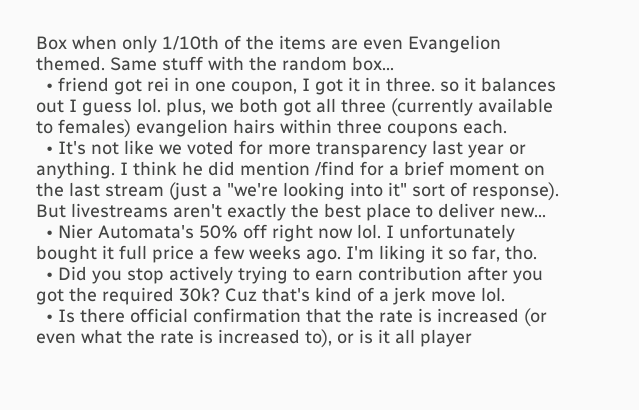Box when only 1/10th of the items are even Evangelion themed. Same stuff with the random box…
  • friend got rei in one coupon, I got it in three. so it balances out I guess lol. plus, we both got all three (currently available to females) evangelion hairs within three coupons each.
  • It's not like we voted for more transparency last year or anything. I think he did mention /find for a brief moment on the last stream (just a "we're looking into it" sort of response). But livestreams aren't exactly the best place to deliver new…
  • Nier Automata's 50% off right now lol. I unfortunately bought it full price a few weeks ago. I'm liking it so far, tho.
  • Did you stop actively trying to earn contribution after you got the required 30k? Cuz that's kind of a jerk move lol.
  • Is there official confirmation that the rate is increased (or even what the rate is increased to), or is it all player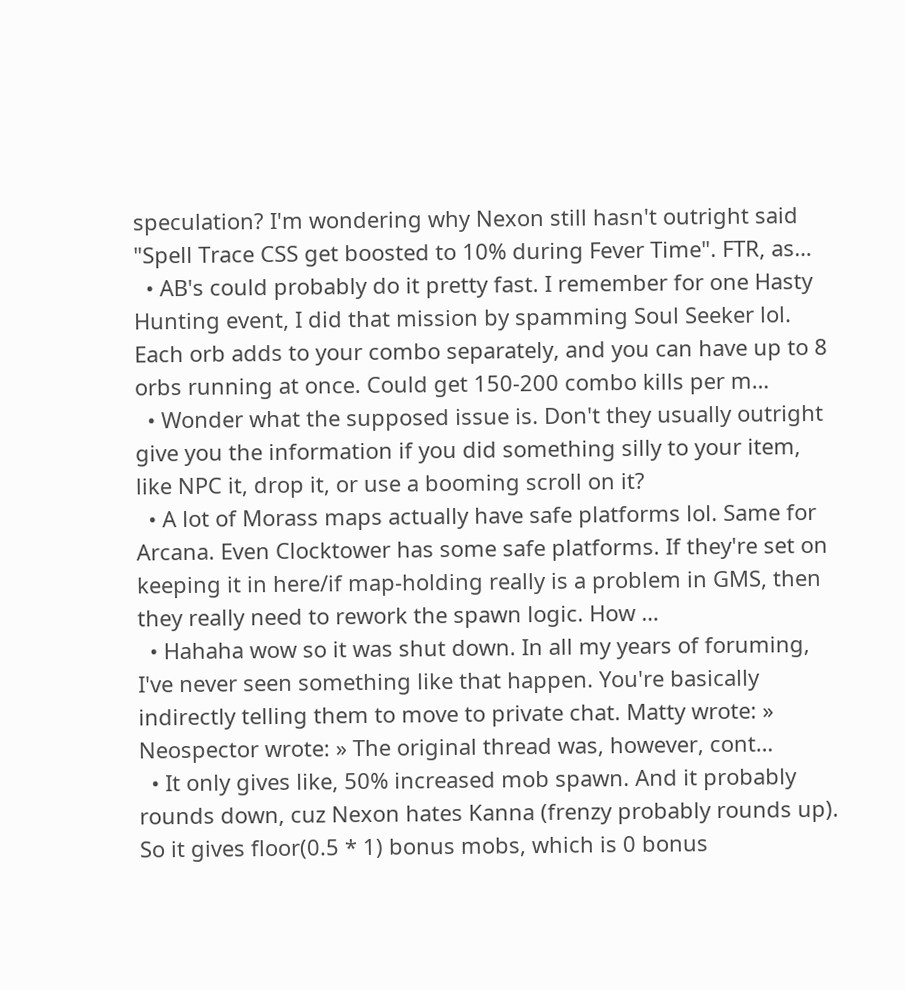speculation? I'm wondering why Nexon still hasn't outright said "Spell Trace CSS get boosted to 10% during Fever Time". FTR, as…
  • AB's could probably do it pretty fast. I remember for one Hasty Hunting event, I did that mission by spamming Soul Seeker lol. Each orb adds to your combo separately, and you can have up to 8 orbs running at once. Could get 150-200 combo kills per m…
  • Wonder what the supposed issue is. Don't they usually outright give you the information if you did something silly to your item, like NPC it, drop it, or use a booming scroll on it?
  • A lot of Morass maps actually have safe platforms lol. Same for Arcana. Even Clocktower has some safe platforms. If they're set on keeping it in here/if map-holding really is a problem in GMS, then they really need to rework the spawn logic. How …
  • Hahaha wow so it was shut down. In all my years of foruming, I've never seen something like that happen. You're basically indirectly telling them to move to private chat. Matty wrote: » Neospector wrote: » The original thread was, however, cont…
  • It only gives like, 50% increased mob spawn. And it probably rounds down, cuz Nexon hates Kanna (frenzy probably rounds up). So it gives floor(0.5 * 1) bonus mobs, which is 0 bonus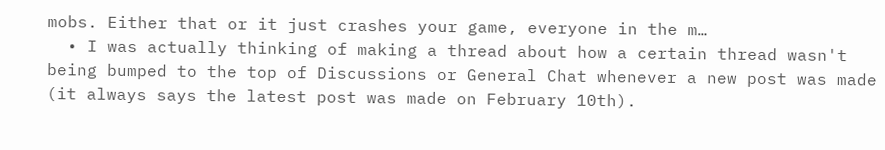mobs. Either that or it just crashes your game, everyone in the m…
  • I was actually thinking of making a thread about how a certain thread wasn't being bumped to the top of Discussions or General Chat whenever a new post was made (it always says the latest post was made on February 10th).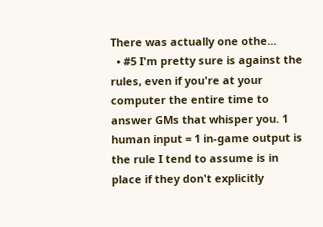There was actually one othe…
  • #5 I'm pretty sure is against the rules, even if you're at your computer the entire time to answer GMs that whisper you. 1 human input = 1 in-game output is the rule I tend to assume is in place if they don't explicitly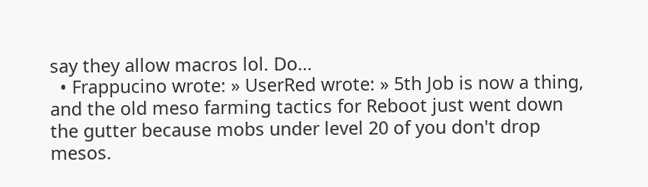say they allow macros lol. Do…
  • Frappucino wrote: » UserRed wrote: » 5th Job is now a thing, and the old meso farming tactics for Reboot just went down the gutter because mobs under level 20 of you don't drop mesos.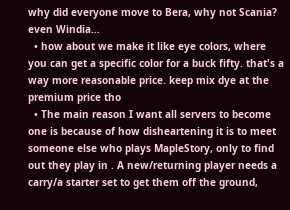why did everyone move to Bera, why not Scania? even Windia…
  • how about we make it like eye colors, where you can get a specific color for a buck fifty. that's a way more reasonable price. keep mix dye at the premium price tho
  • The main reason I want all servers to become one is because of how disheartening it is to meet someone else who plays MapleStory, only to find out they play in . A new/returning player needs a carry/a starter set to get them off the ground,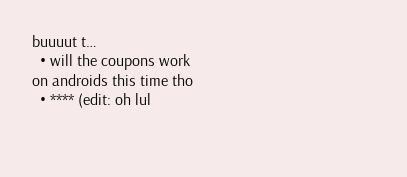buuuut t…
  • will the coupons work on androids this time tho
  • **** (edit: oh lul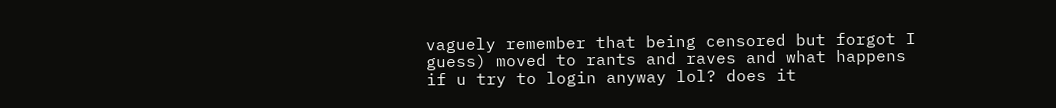vaguely remember that being censored but forgot I guess) moved to rants and raves and what happens if u try to login anyway lol? does it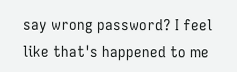say wrong password? I feel like that's happened to me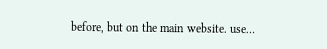before, but on the main website. use…